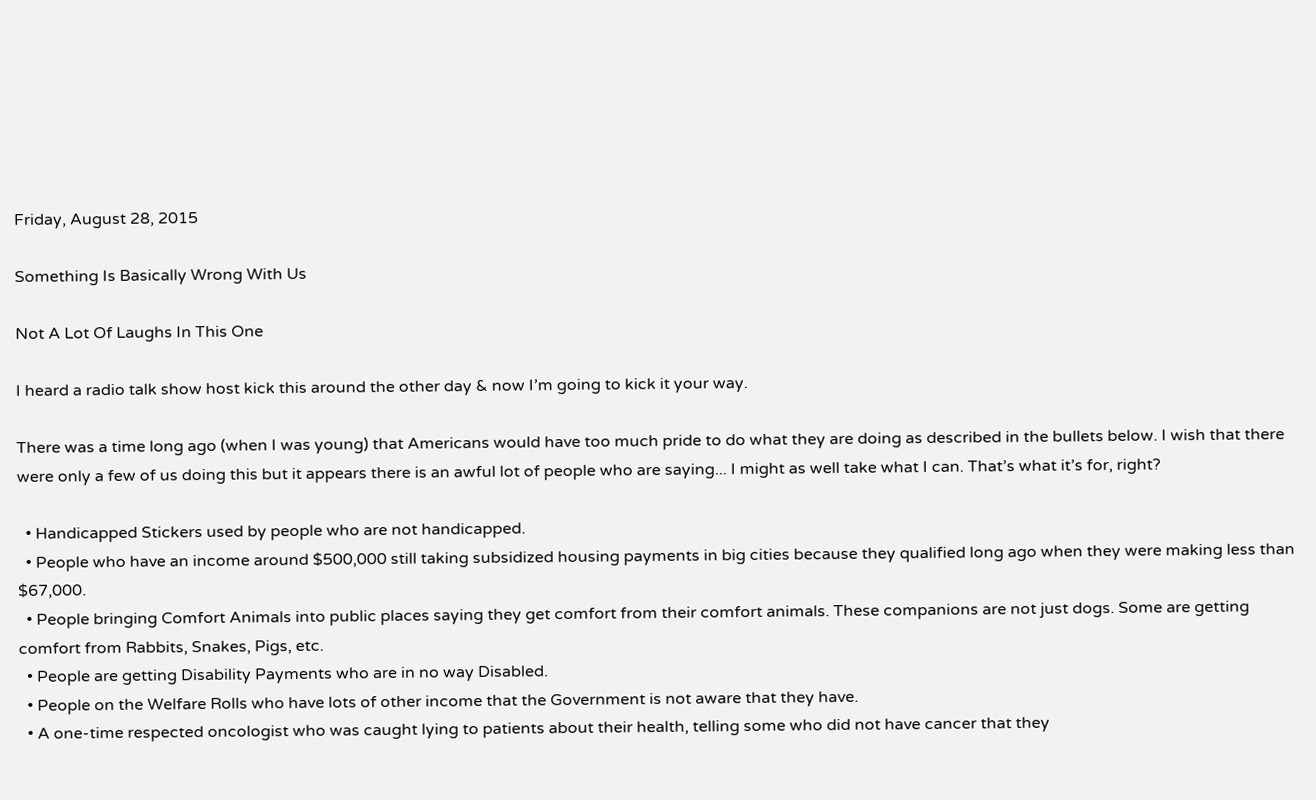Friday, August 28, 2015

Something Is Basically Wrong With Us

Not A Lot Of Laughs In This One

I heard a radio talk show host kick this around the other day & now I’m going to kick it your way.

There was a time long ago (when I was young) that Americans would have too much pride to do what they are doing as described in the bullets below. I wish that there were only a few of us doing this but it appears there is an awful lot of people who are saying... I might as well take what I can. That’s what it’s for, right?

  • Handicapped Stickers used by people who are not handicapped.
  • People who have an income around $500,000 still taking subsidized housing payments in big cities because they qualified long ago when they were making less than $67,000.
  • People bringing Comfort Animals into public places saying they get comfort from their comfort animals. These companions are not just dogs. Some are getting comfort from Rabbits, Snakes, Pigs, etc.
  • People are getting Disability Payments who are in no way Disabled.
  • People on the Welfare Rolls who have lots of other income that the Government is not aware that they have.
  • A one-time respected oncologist who was caught lying to patients about their health, telling some who did not have cancer that they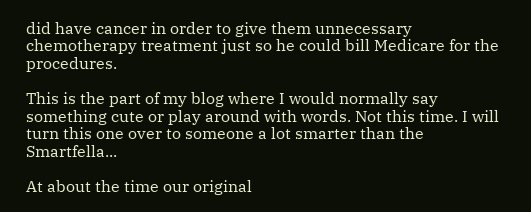did have cancer in order to give them unnecessary chemotherapy treatment just so he could bill Medicare for the procedures.

This is the part of my blog where I would normally say something cute or play around with words. Not this time. I will turn this one over to someone a lot smarter than the Smartfella...

At about the time our original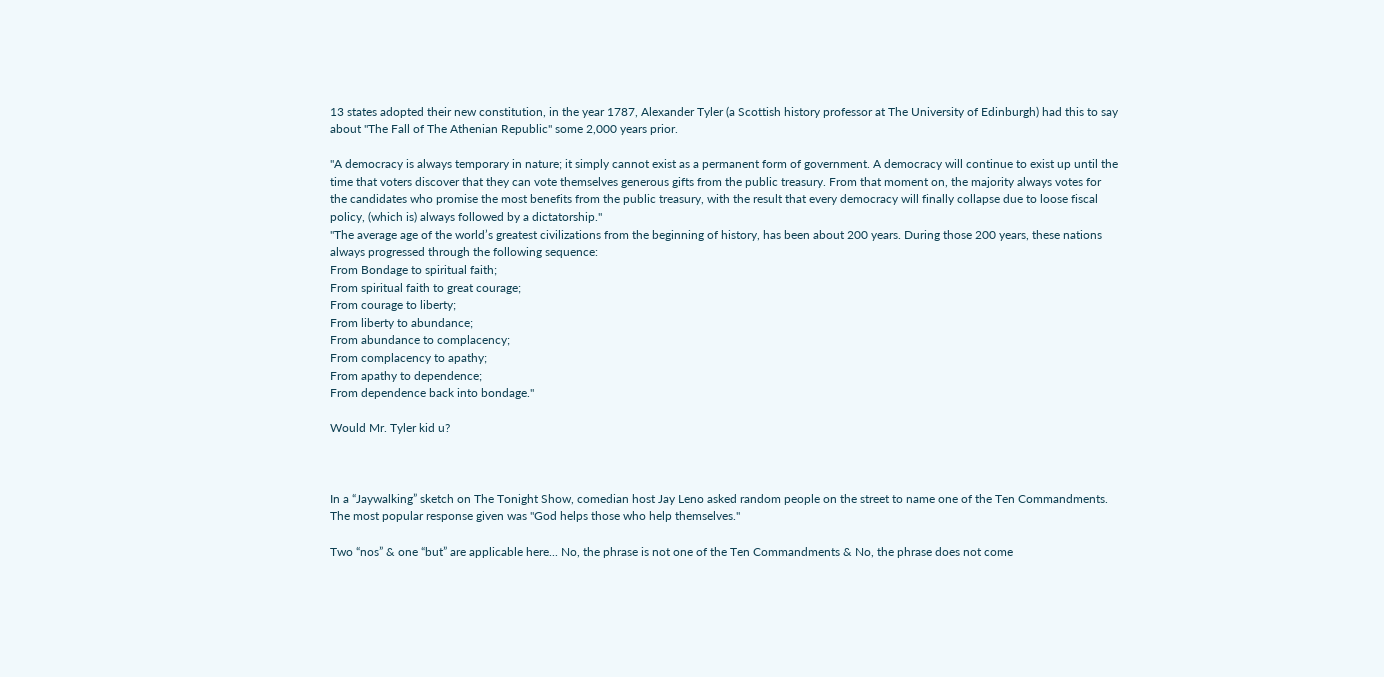13 states adopted their new constitution, in the year 1787, Alexander Tyler (a Scottish history professor at The University of Edinburgh) had this to say about "The Fall of The Athenian Republic" some 2,000 years prior.

"A democracy is always temporary in nature; it simply cannot exist as a permanent form of government. A democracy will continue to exist up until the time that voters discover that they can vote themselves generous gifts from the public treasury. From that moment on, the majority always votes for the candidates who promise the most benefits from the public treasury, with the result that every democracy will finally collapse due to loose fiscal policy, (which is) always followed by a dictatorship."
"The average age of the world’s greatest civilizations from the beginning of history, has been about 200 years. During those 200 years, these nations always progressed through the following sequence:
From Bondage to spiritual faith;
From spiritual faith to great courage;
From courage to liberty;
From liberty to abundance;
From abundance to complacency;
From complacency to apathy;
From apathy to dependence;
From dependence back into bondage."

Would Mr. Tyler kid u?



In a “Jaywalking” sketch on The Tonight Show, comedian host Jay Leno asked random people on the street to name one of the Ten Commandments. The most popular response given was "God helps those who help themselves."

Two “nos” & one “but” are applicable here... No, the phrase is not one of the Ten Commandments & No, the phrase does not come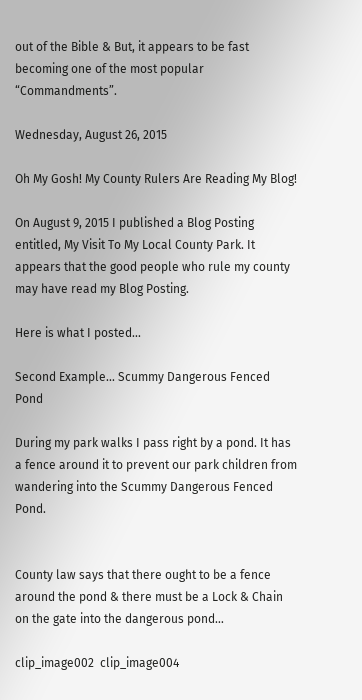out of the Bible & But, it appears to be fast becoming one of the most popular “Commandments”.

Wednesday, August 26, 2015

Oh My Gosh! My County Rulers Are Reading My Blog!

On August 9, 2015 I published a Blog Posting entitled, My Visit To My Local County Park. It appears that the good people who rule my county may have read my Blog Posting.

Here is what I posted...

Second Example... Scummy Dangerous Fenced Pond

During my park walks I pass right by a pond. It has a fence around it to prevent our park children from wandering into the Scummy Dangerous Fenced Pond.


County law says that there ought to be a fence around the pond & there must be a Lock & Chain on the gate into the dangerous pond…

clip_image002  clip_image004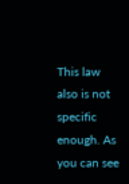This law also is not specific enough. As you can see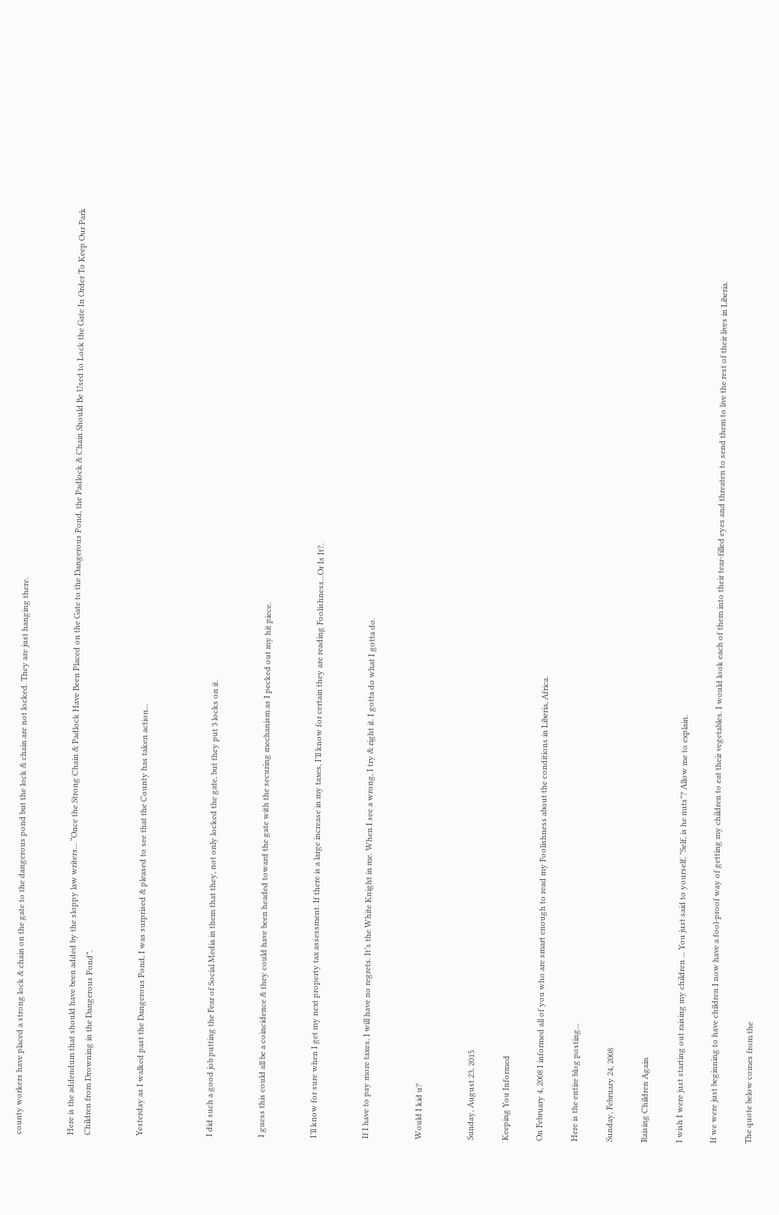county workers have placed a strong lock & chain on the gate to the dangerous pond but the lock & chain are not locked. They are just hanging there.


Here is the addendum that should have been added by the sloppy law writers... “Once the Strong Chain & Padlock Have Been Placed on the Gate to the Dangerous Pond, the Padlock & Chain Should Be Used to Lock the Gate In Order To Keep Our Park Children from Drowning in the Dangerous Pond”.


Yesterday as I walked past the Dangerous Pond, I was surprised & pleased to see that the County has taken action...



I did such a good job putting the Fear of Social Media in them that they, not only locked the gate, but they put 3 locks on it.


I guess this could all be a coincidence & they could have been headed toward the gate with the securing mechanism as I pecked out my hit piece.


I’ll know for sure when I get my next property tax assessment. If there is a large increase in my taxes, I’ll know for certain they are reading Foolishness...Or Is It?.


If I have to pay more taxes, I will have no regrets. It’s the White Knight in me. When I see a wrong, I try & right it. I gotta do what I gotta do.


Would I kid u?


Sunday, August 23, 2015

Keeping You Informed

On February 4, 2008 I informed all of you who are smart enough to read my Foolishness about the conditions in Liberia, Africa.

Here is the entire blog posting...

Sunday, February 24, 2008

Raising Children Again

I wish I were just starting out raising my children ... You just said to yourself, "Self, is he nuts"? Allow me to explain.

If we were just beginning to have children I now have a fool-proof way of getting my children to eat their vegetables. I would look each of them into their tear-filled eyes and threaten to send them to live the rest of their lives in Liberia.

The quote below comes from the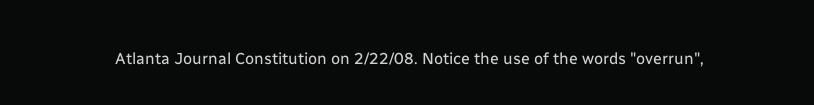Atlanta Journal Constitution on 2/22/08. Notice the use of the words "overrun",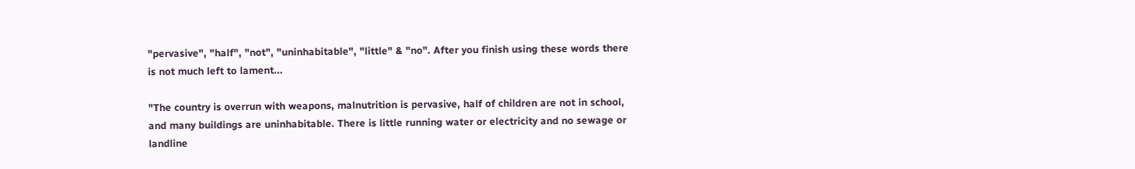"pervasive", "half", "not", "uninhabitable", "little" & "no". After you finish using these words there is not much left to lament...

"The country is overrun with weapons, malnutrition is pervasive, half of children are not in school, and many buildings are uninhabitable. There is little running water or electricity and no sewage or landline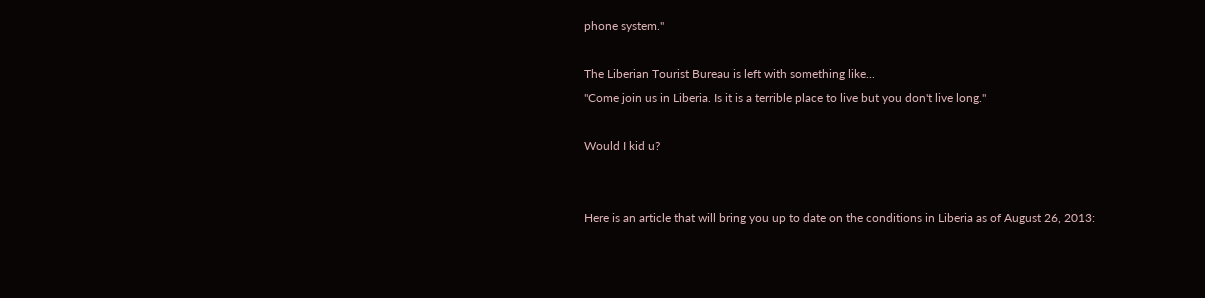phone system."

The Liberian Tourist Bureau is left with something like...
"Come join us in Liberia. Is it is a terrible place to live but you don't live long."

Would I kid u?


Here is an article that will bring you up to date on the conditions in Liberia as of August 26, 2013: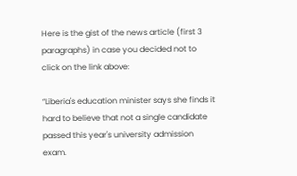Here is the gist of the news article (first 3 paragraphs) in case you decided not to click on the link above:

“Liberia's education minister says she finds it hard to believe that not a single candidate passed this year's university admission exam.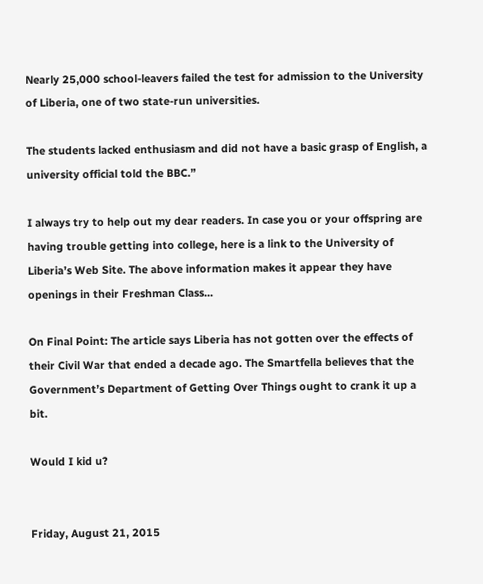Nearly 25,000 school-leavers failed the test for admission to the University of Liberia, one of two state-run universities.

The students lacked enthusiasm and did not have a basic grasp of English, a university official told the BBC.”

I always try to help out my dear readers. In case you or your offspring are having trouble getting into college, here is a link to the University of Liberia’s Web Site. The above information makes it appear they have openings in their Freshman Class...

On Final Point: The article says Liberia has not gotten over the effects of their Civil War that ended a decade ago. The Smartfella believes that the Government’s Department of Getting Over Things ought to crank it up a bit.

Would I kid u?


Friday, August 21, 2015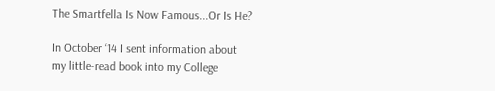The Smartfella Is Now Famous...Or Is He?

In October ‘14 I sent information about my little-read book into my College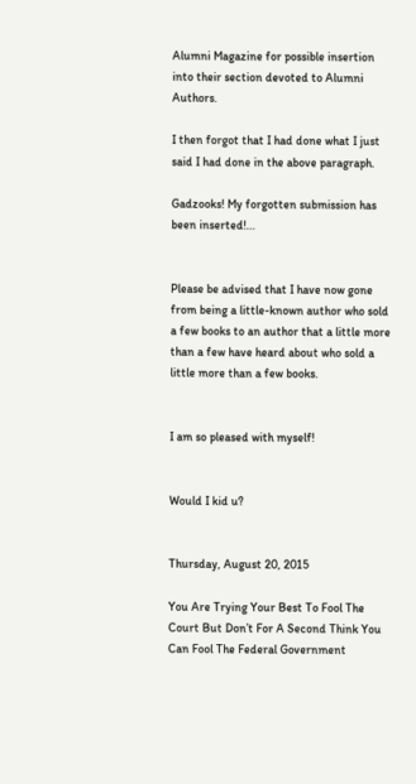Alumni Magazine for possible insertion into their section devoted to Alumni Authors.

I then forgot that I had done what I just said I had done in the above paragraph.

Gadzooks! My forgotten submission has been inserted!...


Please be advised that I have now gone from being a little-known author who sold a few books to an author that a little more than a few have heard about who sold a little more than a few books.


I am so pleased with myself!


Would I kid u?


Thursday, August 20, 2015

You Are Trying Your Best To Fool The Court But Don’t For A Second Think You Can Fool The Federal Government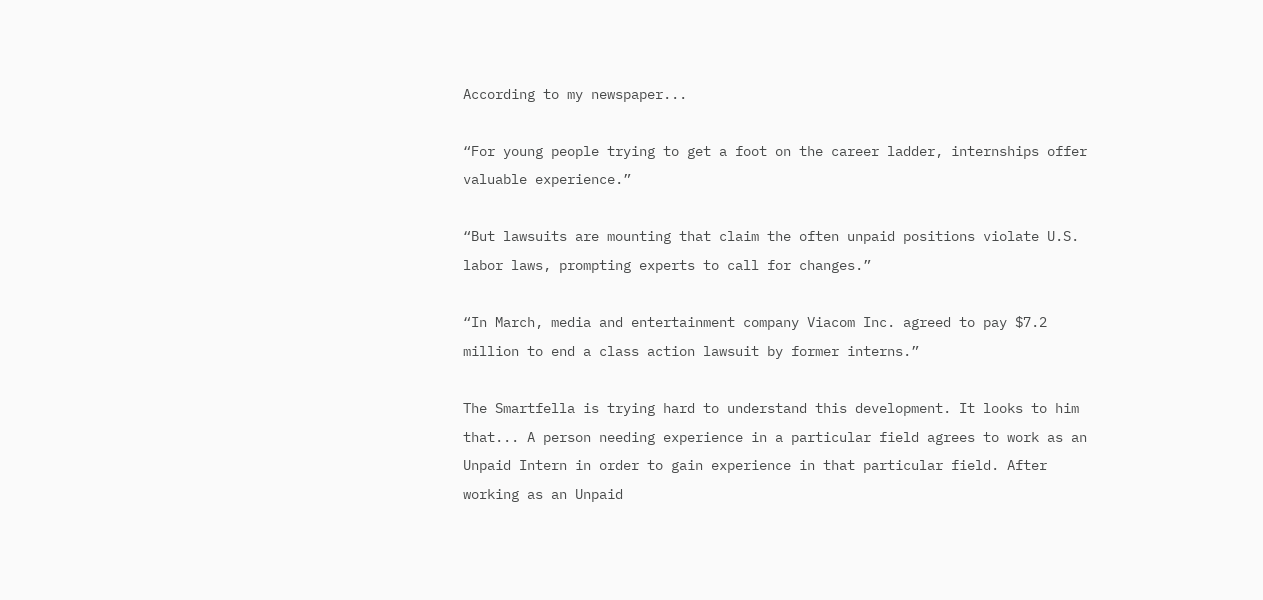According to my newspaper...

“For young people trying to get a foot on the career ladder, internships offer valuable experience.”

“But lawsuits are mounting that claim the often unpaid positions violate U.S. labor laws, prompting experts to call for changes.”

“In March, media and entertainment company Viacom Inc. agreed to pay $7.2 million to end a class action lawsuit by former interns.”

The Smartfella is trying hard to understand this development. It looks to him that... A person needing experience in a particular field agrees to work as an Unpaid Intern in order to gain experience in that particular field. After working as an Unpaid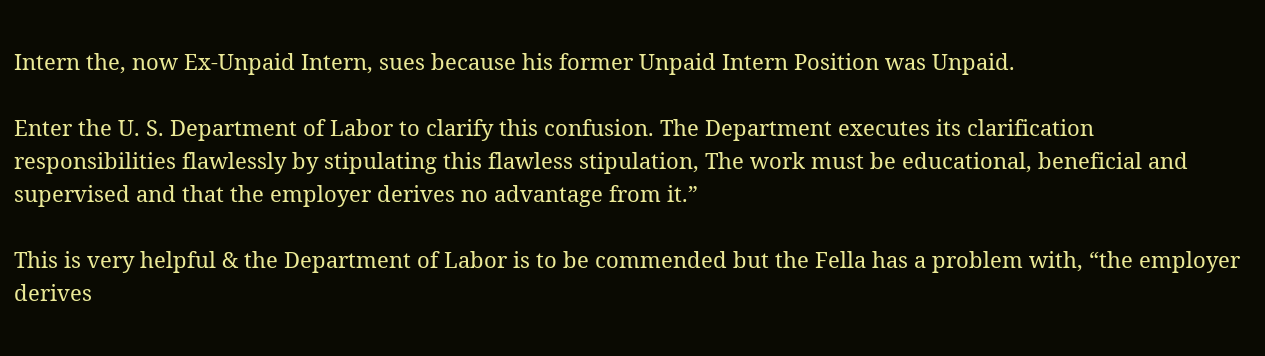Intern the, now Ex-Unpaid Intern, sues because his former Unpaid Intern Position was Unpaid.

Enter the U. S. Department of Labor to clarify this confusion. The Department executes its clarification responsibilities flawlessly by stipulating this flawless stipulation, The work must be educational, beneficial and supervised and that the employer derives no advantage from it.”

This is very helpful & the Department of Labor is to be commended but the Fella has a problem with, “the employer derives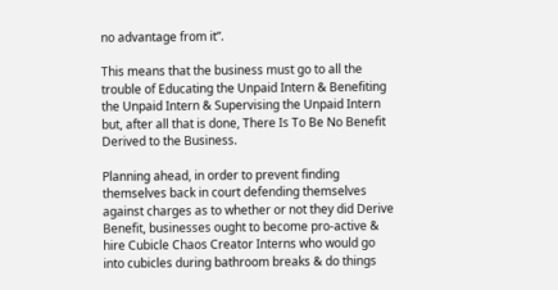no advantage from it”.

This means that the business must go to all the trouble of Educating the Unpaid Intern & Benefiting the Unpaid Intern & Supervising the Unpaid Intern but, after all that is done, There Is To Be No Benefit Derived to the Business.

Planning ahead, in order to prevent finding themselves back in court defending themselves against charges as to whether or not they did Derive Benefit, businesses ought to become pro-active & hire Cubicle Chaos Creator Interns who would go into cubicles during bathroom breaks & do things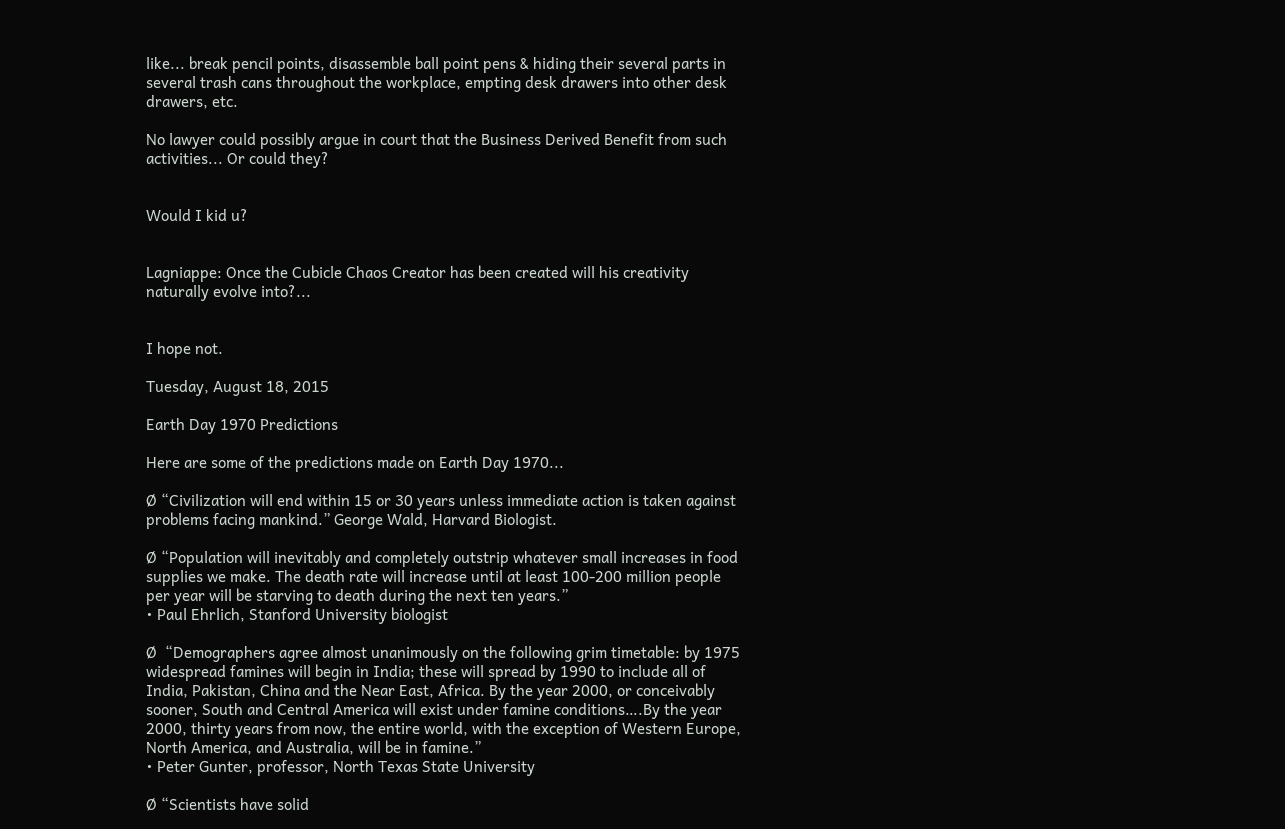like... break pencil points, disassemble ball point pens & hiding their several parts in several trash cans throughout the workplace, empting desk drawers into other desk drawers, etc.

No lawyer could possibly argue in court that the Business Derived Benefit from such activities... Or could they?


Would I kid u?


Lagniappe: Once the Cubicle Chaos Creator has been created will his creativity naturally evolve into?...


I hope not.

Tuesday, August 18, 2015

Earth Day 1970 Predictions

Here are some of the predictions made on Earth Day 1970...

Ø “Civilization will end within 15 or 30 years unless immediate action is taken against problems facing mankind.” George Wald, Harvard Biologist.

Ø “Population will inevitably and completely outstrip whatever small increases in food supplies we make. The death rate will increase until at least 100-200 million people per year will be starving to death during the next ten years.”
• Paul Ehrlich, Stanford University biologist

Ø  “Demographers agree almost unanimously on the following grim timetable: by 1975 widespread famines will begin in India; these will spread by 1990 to include all of India, Pakistan, China and the Near East, Africa. By the year 2000, or conceivably sooner, South and Central America will exist under famine conditions….By the year 2000, thirty years from now, the entire world, with the exception of Western Europe, North America, and Australia, will be in famine.”
• Peter Gunter, professor, North Texas State University

Ø “Scientists have solid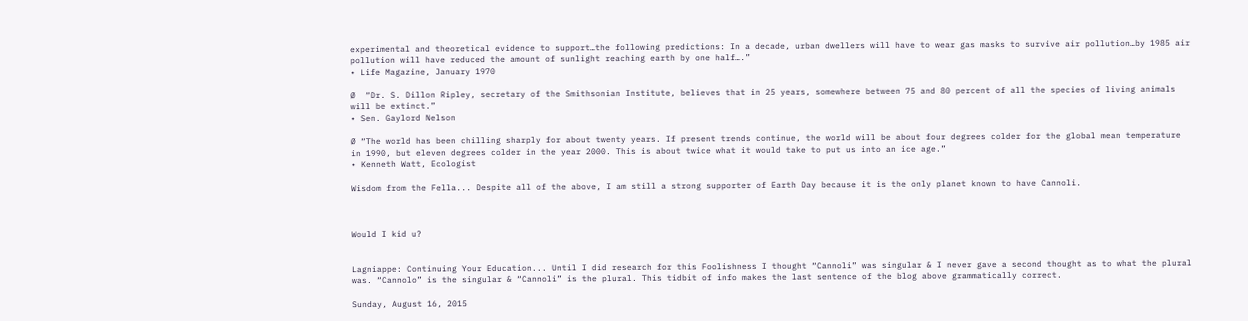experimental and theoretical evidence to support…the following predictions: In a decade, urban dwellers will have to wear gas masks to survive air pollution…by 1985 air pollution will have reduced the amount of sunlight reaching earth by one half….”
• Life Magazine, January 1970

Ø  “Dr. S. Dillon Ripley, secretary of the Smithsonian Institute, believes that in 25 years, somewhere between 75 and 80 percent of all the species of living animals will be extinct.”
• Sen. Gaylord Nelson

Ø “The world has been chilling sharply for about twenty years. If present trends continue, the world will be about four degrees colder for the global mean temperature in 1990, but eleven degrees colder in the year 2000. This is about twice what it would take to put us into an ice age.”
• Kenneth Watt, Ecologist

Wisdom from the Fella... Despite all of the above, I am still a strong supporter of Earth Day because it is the only planet known to have Cannoli.



Would I kid u?


Lagniappe: Continuing Your Education... Until I did research for this Foolishness I thought “Cannoli” was singular & I never gave a second thought as to what the plural was. “Cannolo” is the singular & “Cannoli” is the plural. This tidbit of info makes the last sentence of the blog above grammatically correct.

Sunday, August 16, 2015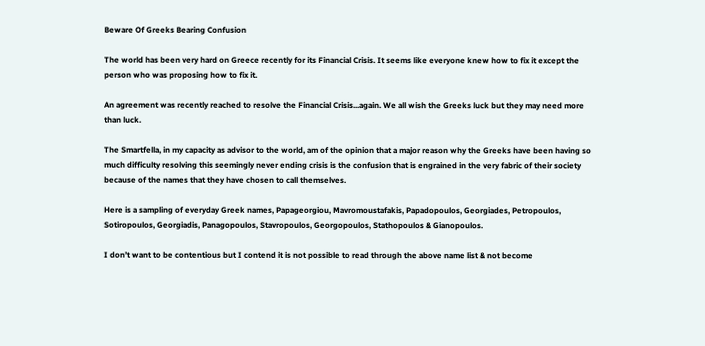Beware Of Greeks Bearing Confusion

The world has been very hard on Greece recently for its Financial Crisis. It seems like everyone knew how to fix it except the person who was proposing how to fix it.

An agreement was recently reached to resolve the Financial Crisis...again. We all wish the Greeks luck but they may need more than luck.

The Smartfella, in my capacity as advisor to the world, am of the opinion that a major reason why the Greeks have been having so much difficulty resolving this seemingly never ending crisis is the confusion that is engrained in the very fabric of their society because of the names that they have chosen to call themselves.

Here is a sampling of everyday Greek names, Papageorgiou, Mavromoustafakis, Papadopoulos, Georgiades, Petropoulos, Sotiropoulos, Georgiadis, Panagopoulos, Stavropoulos, Georgopoulos, Stathopoulos & Gianopoulos.

I don’t want to be contentious but I contend it is not possible to read through the above name list & not become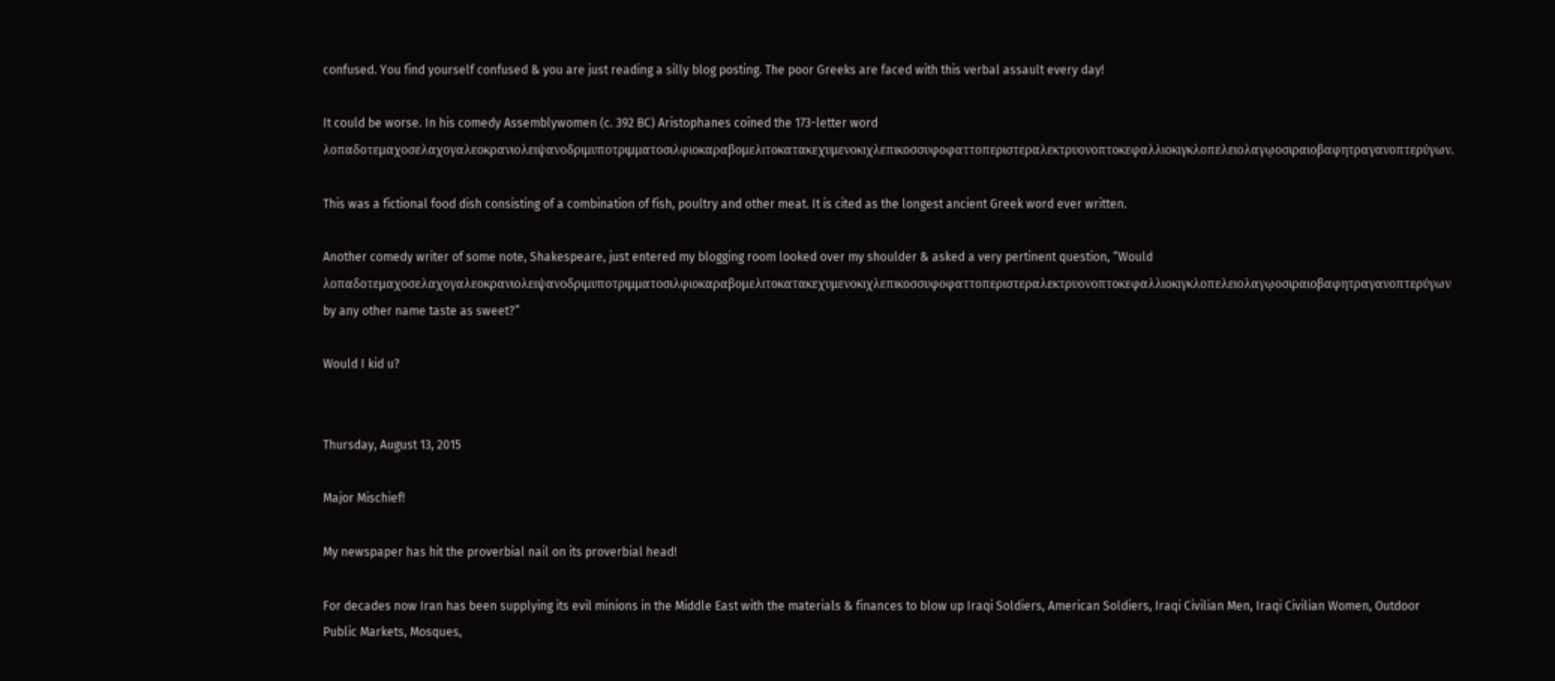confused. You find yourself confused & you are just reading a silly blog posting. The poor Greeks are faced with this verbal assault every day!

It could be worse. In his comedy Assemblywomen (c. 392 BC) Aristophanes coined the 173-letter word λοπαδοτεμαχοσελαχογαλεοκρανιολειψανοδριμυποτριμματοσιλφιοκαραβομελιτοκατακεχυμενοκιχλεπικοσσυφοφαττοπεριστεραλεκτρυονοπτοκεφαλλιοκιγκλοπελειολαγῳοσιραιοβαφητραγανοπτερύγων.

This was a fictional food dish consisting of a combination of fish, poultry and other meat. It is cited as the longest ancient Greek word ever written.

Another comedy writer of some note, Shakespeare, just entered my blogging room looked over my shoulder & asked a very pertinent question, “Would λοπαδοτεμαχοσελαχογαλεοκρανιολειψανοδριμυποτριμματοσιλφιοκαραβομελιτοκατακεχυμενοκιχλεπικοσσυφοφαττοπεριστεραλεκτρυονοπτοκεφαλλιοκιγκλοπελειολαγῳοσιραιοβαφητραγανοπτερύγων by any other name taste as sweet?”

Would I kid u?


Thursday, August 13, 2015

Major Mischief!

My newspaper has hit the proverbial nail on its proverbial head!

For decades now Iran has been supplying its evil minions in the Middle East with the materials & finances to blow up Iraqi Soldiers, American Soldiers, Iraqi Civilian Men, Iraqi Civilian Women, Outdoor Public Markets, Mosques,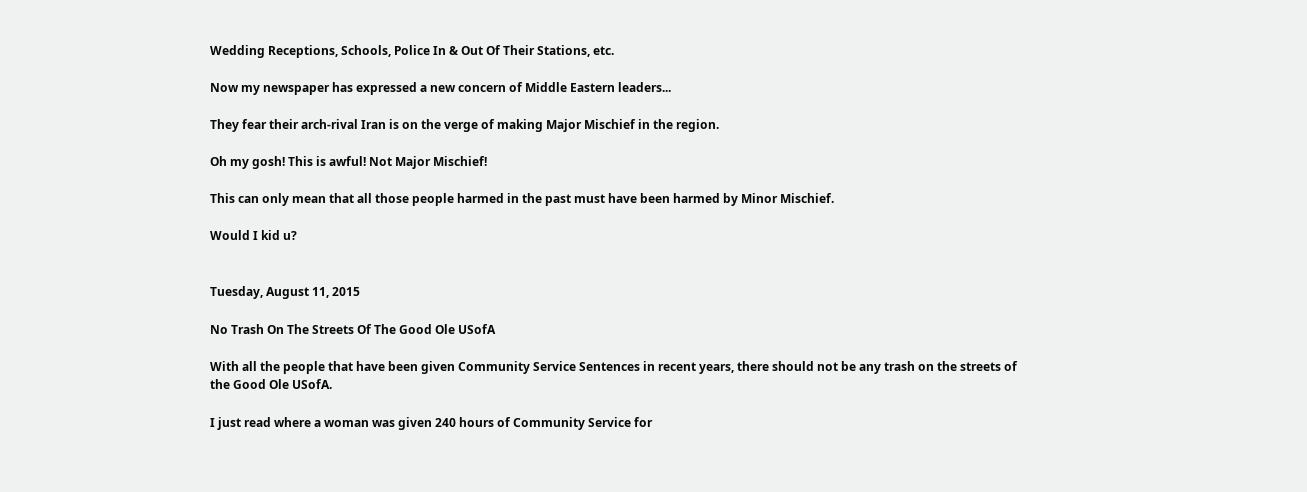Wedding Receptions, Schools, Police In & Out Of Their Stations, etc.

Now my newspaper has expressed a new concern of Middle Eastern leaders...

They fear their arch-rival Iran is on the verge of making Major Mischief in the region.

Oh my gosh! This is awful! Not Major Mischief!

This can only mean that all those people harmed in the past must have been harmed by Minor Mischief.

Would I kid u?


Tuesday, August 11, 2015

No Trash On The Streets Of The Good Ole USofA

With all the people that have been given Community Service Sentences in recent years, there should not be any trash on the streets of the Good Ole USofA.

I just read where a woman was given 240 hours of Community Service for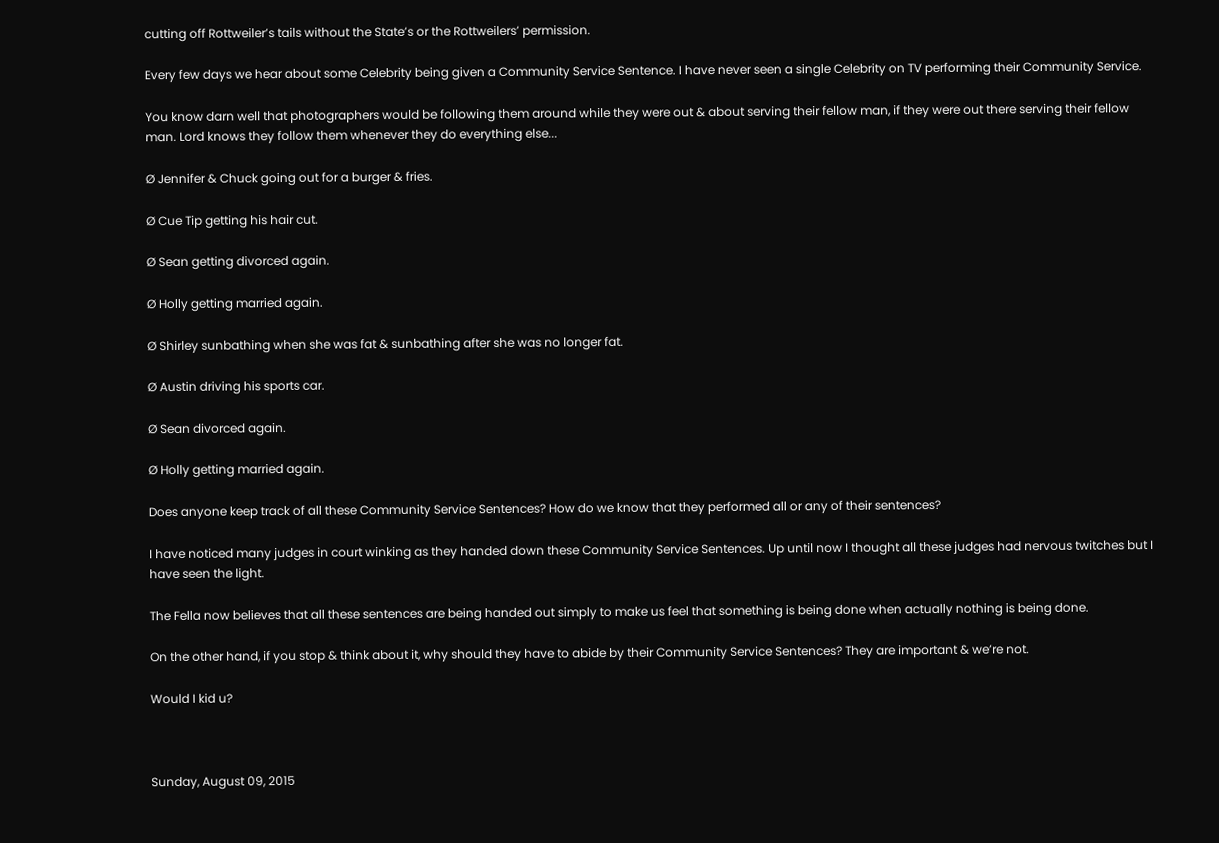cutting off Rottweiler’s tails without the State’s or the Rottweilers’ permission.

Every few days we hear about some Celebrity being given a Community Service Sentence. I have never seen a single Celebrity on TV performing their Community Service.

You know darn well that photographers would be following them around while they were out & about serving their fellow man, if they were out there serving their fellow man. Lord knows they follow them whenever they do everything else...

Ø Jennifer & Chuck going out for a burger & fries.

Ø Cue Tip getting his hair cut.

Ø Sean getting divorced again.

Ø Holly getting married again.

Ø Shirley sunbathing when she was fat & sunbathing after she was no longer fat.

Ø Austin driving his sports car.

Ø Sean divorced again.

Ø Holly getting married again.

Does anyone keep track of all these Community Service Sentences? How do we know that they performed all or any of their sentences?

I have noticed many judges in court winking as they handed down these Community Service Sentences. Up until now I thought all these judges had nervous twitches but I have seen the light.

The Fella now believes that all these sentences are being handed out simply to make us feel that something is being done when actually nothing is being done.

On the other hand, if you stop & think about it, why should they have to abide by their Community Service Sentences? They are important & we’re not.

Would I kid u?



Sunday, August 09, 2015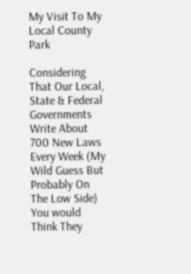My Visit To My Local County Park

Considering That Our Local, State & Federal Governments Write About 700 New Laws Every Week (My Wild Guess But Probably On The Low Side) You would Think They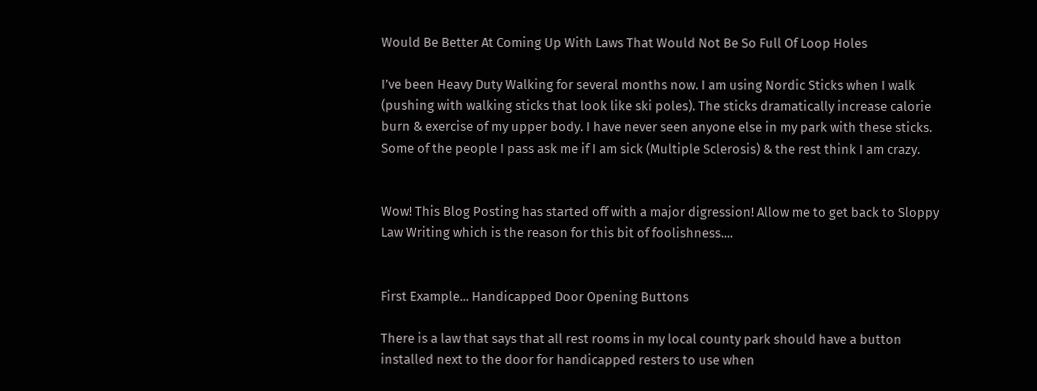Would Be Better At Coming Up With Laws That Would Not Be So Full Of Loop Holes

I’ve been Heavy Duty Walking for several months now. I am using Nordic Sticks when I walk (pushing with walking sticks that look like ski poles). The sticks dramatically increase calorie burn & exercise of my upper body. I have never seen anyone else in my park with these sticks. Some of the people I pass ask me if I am sick (Multiple Sclerosis) & the rest think I am crazy.


Wow! This Blog Posting has started off with a major digression! Allow me to get back to Sloppy Law Writing which is the reason for this bit of foolishness....


First Example... Handicapped Door Opening Buttons

There is a law that says that all rest rooms in my local county park should have a button installed next to the door for handicapped resters to use when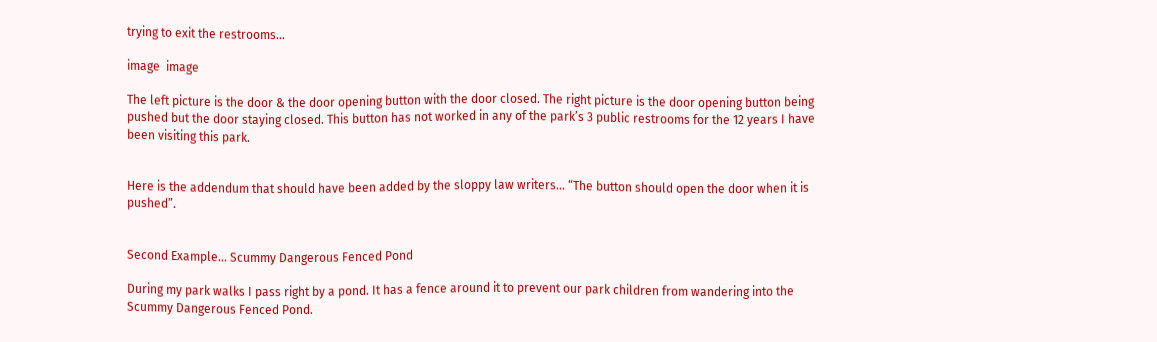trying to exit the restrooms…

image  image

The left picture is the door & the door opening button with the door closed. The right picture is the door opening button being pushed but the door staying closed. This button has not worked in any of the park’s 3 public restrooms for the 12 years I have been visiting this park.


Here is the addendum that should have been added by the sloppy law writers... “The button should open the door when it is pushed”.


Second Example... Scummy Dangerous Fenced Pond

During my park walks I pass right by a pond. It has a fence around it to prevent our park children from wandering into the Scummy Dangerous Fenced Pond.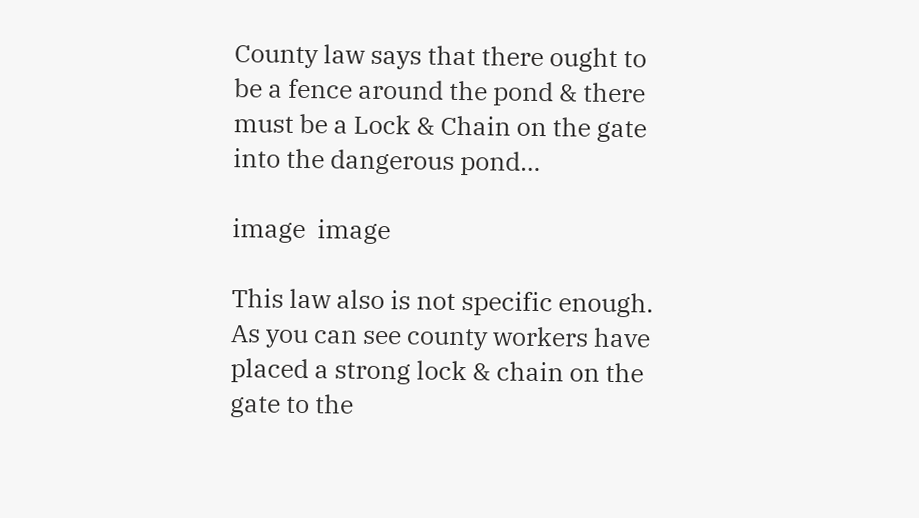County law says that there ought to be a fence around the pond & there must be a Lock & Chain on the gate into the dangerous pond…

image  image

This law also is not specific enough. As you can see county workers have placed a strong lock & chain on the gate to the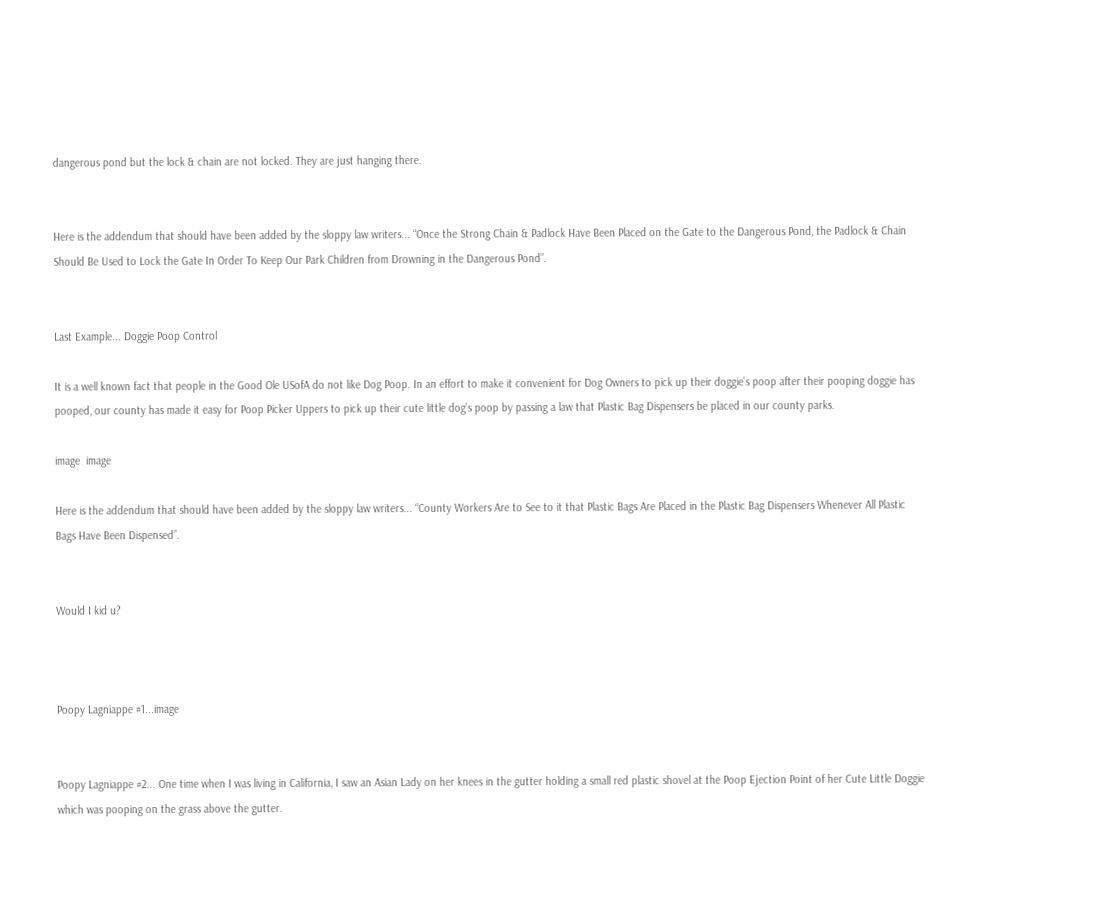dangerous pond but the lock & chain are not locked. They are just hanging there.


Here is the addendum that should have been added by the sloppy law writers... “Once the Strong Chain & Padlock Have Been Placed on the Gate to the Dangerous Pond, the Padlock & Chain Should Be Used to Lock the Gate In Order To Keep Our Park Children from Drowning in the Dangerous Pond”.


Last Example... Doggie Poop Control

It is a well known fact that people in the Good Ole USofA do not like Dog Poop. In an effort to make it convenient for Dog Owners to pick up their doggie’s poop after their pooping doggie has pooped, our county has made it easy for Poop Picker Uppers to pick up their cute little dog’s poop by passing a law that Plastic Bag Dispensers be placed in our county parks.

image  image

Here is the addendum that should have been added by the sloppy law writers... “County Workers Are to See to it that Plastic Bags Are Placed in the Plastic Bag Dispensers Whenever All Plastic Bags Have Been Dispensed”.


Would I kid u?



Poopy Lagniappe #1...image


Poopy Lagniappe #2... One time when I was living in California, I saw an Asian Lady on her knees in the gutter holding a small red plastic shovel at the Poop Ejection Point of her Cute Little Doggie which was pooping on the grass above the gutter.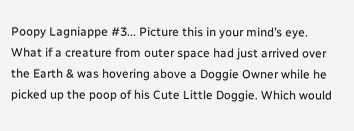Poopy Lagniappe #3... Picture this in your mind’s eye. What if a creature from outer space had just arrived over the Earth & was hovering above a Doggie Owner while he picked up the poop of his Cute Little Doggie. Which would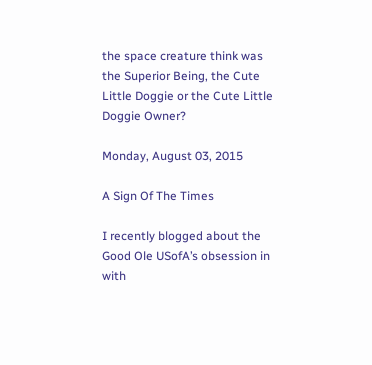the space creature think was the Superior Being, the Cute Little Doggie or the Cute Little Doggie Owner?

Monday, August 03, 2015

A Sign Of The Times

I recently blogged about the Good Ole USofA’s obsession in with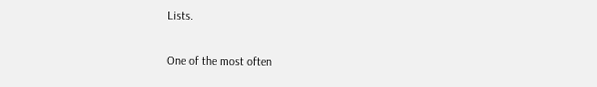Lists.

One of the most often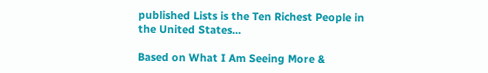published Lists is the Ten Richest People in the United States...

Based on What I Am Seeing More &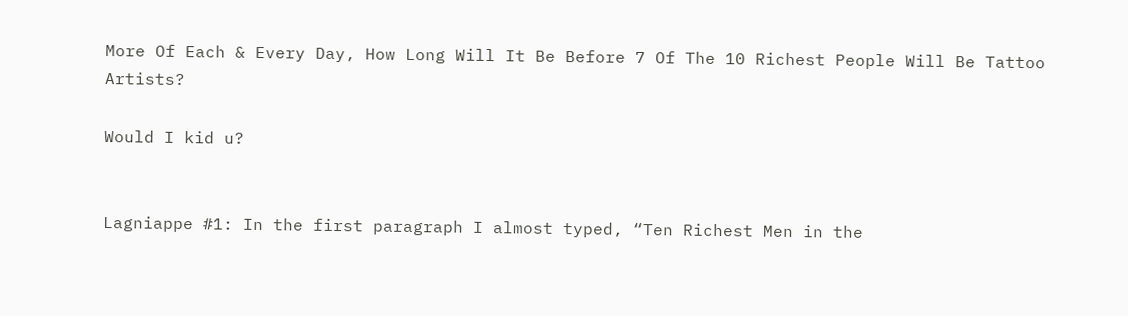More Of Each & Every Day, How Long Will It Be Before 7 Of The 10 Richest People Will Be Tattoo Artists?

Would I kid u?


Lagniappe #1: In the first paragraph I almost typed, “Ten Richest Men in the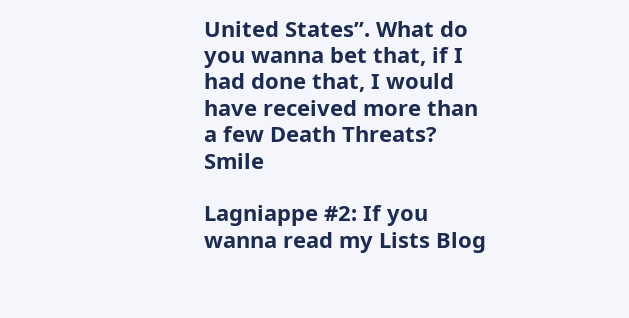United States”. What do you wanna bet that, if I had done that, I would have received more than a few Death Threats? Smile

Lagniappe #2: If you wanna read my Lists Blog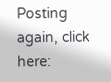Posting again, click here: